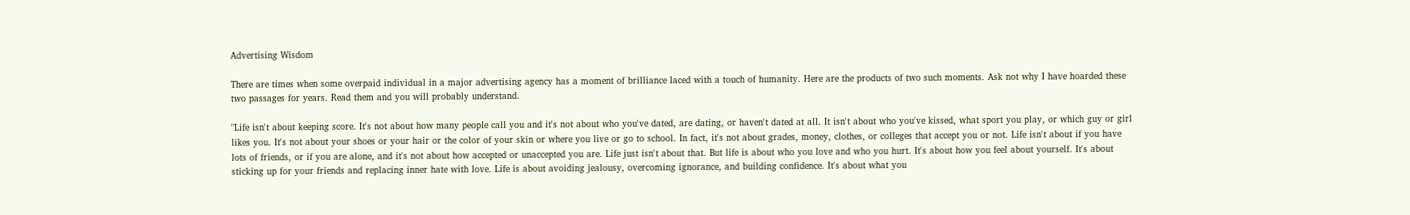Advertising Wisdom

There are times when some overpaid individual in a major advertising agency has a moment of brilliance laced with a touch of humanity. Here are the products of two such moments. Ask not why I have hoarded these two passages for years. Read them and you will probably understand.

"Life isn't about keeping score. It's not about how many people call you and it's not about who you've dated, are dating, or haven't dated at all. It isn't about who you've kissed, what sport you play, or which guy or girl likes you. It's not about your shoes or your hair or the color of your skin or where you live or go to school. In fact, it's not about grades, money, clothes, or colleges that accept you or not. Life isn't about if you have lots of friends, or if you are alone, and it's not about how accepted or unaccepted you are. Life just isn't about that. But life is about who you love and who you hurt. It's about how you feel about yourself. It's about sticking up for your friends and replacing inner hate with love. Life is about avoiding jealousy, overcoming ignorance, and building confidence. It's about what you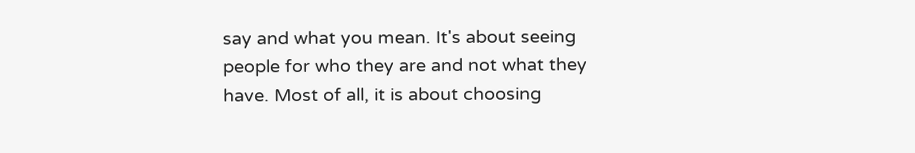say and what you mean. It's about seeing people for who they are and not what they have. Most of all, it is about choosing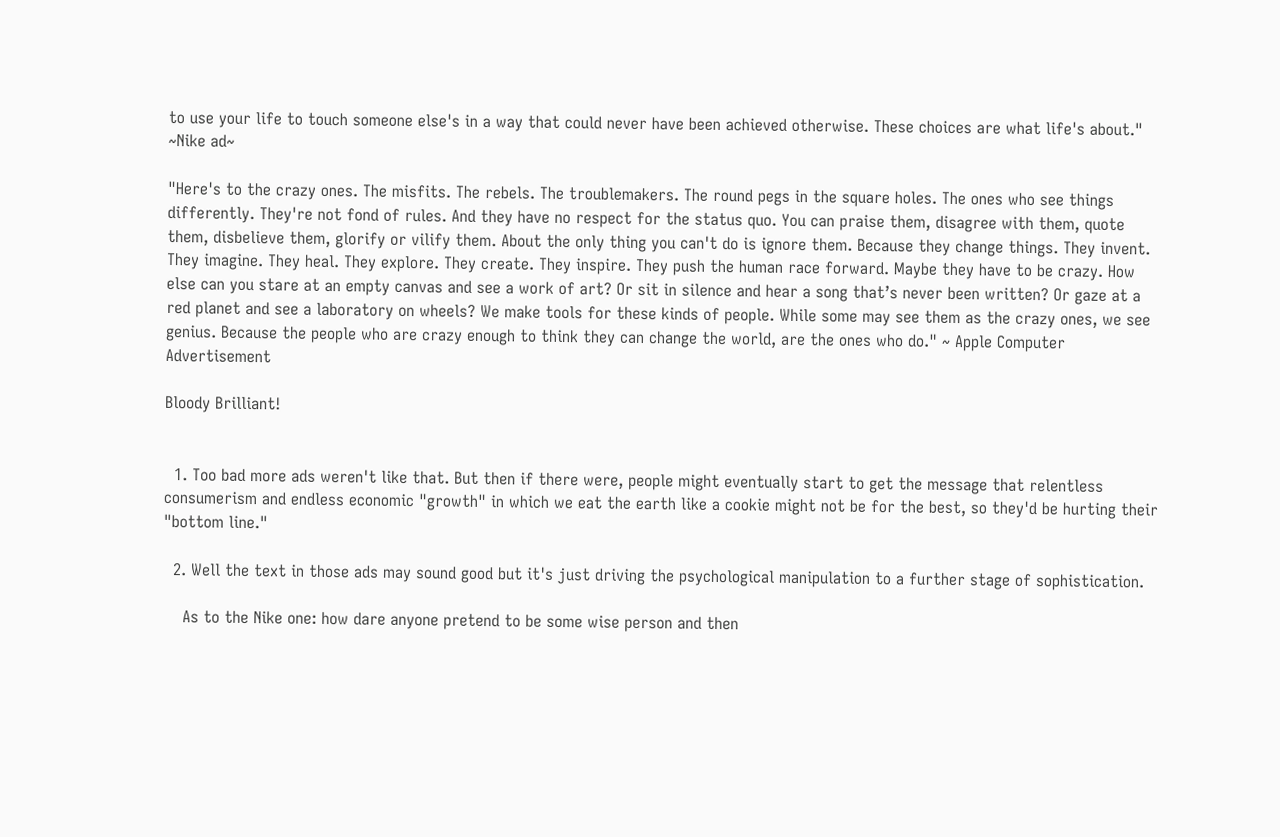to use your life to touch someone else's in a way that could never have been achieved otherwise. These choices are what life's about." ~Nike ad~

"Here's to the crazy ones. The misfits. The rebels. The troublemakers. The round pegs in the square holes. The ones who see things differently. They're not fond of rules. And they have no respect for the status quo. You can praise them, disagree with them, quote them, disbelieve them, glorify or vilify them. About the only thing you can't do is ignore them. Because they change things. They invent. They imagine. They heal. They explore. They create. They inspire. They push the human race forward. Maybe they have to be crazy. How else can you stare at an empty canvas and see a work of art? Or sit in silence and hear a song that’s never been written? Or gaze at a red planet and see a laboratory on wheels? We make tools for these kinds of people. While some may see them as the crazy ones, we see genius. Because the people who are crazy enough to think they can change the world, are the ones who do." ~ Apple Computer Advertisement

Bloody Brilliant!


  1. Too bad more ads weren't like that. But then if there were, people might eventually start to get the message that relentless consumerism and endless economic "growth" in which we eat the earth like a cookie might not be for the best, so they'd be hurting their "bottom line."

  2. Well the text in those ads may sound good but it's just driving the psychological manipulation to a further stage of sophistication.

    As to the Nike one: how dare anyone pretend to be some wise person and then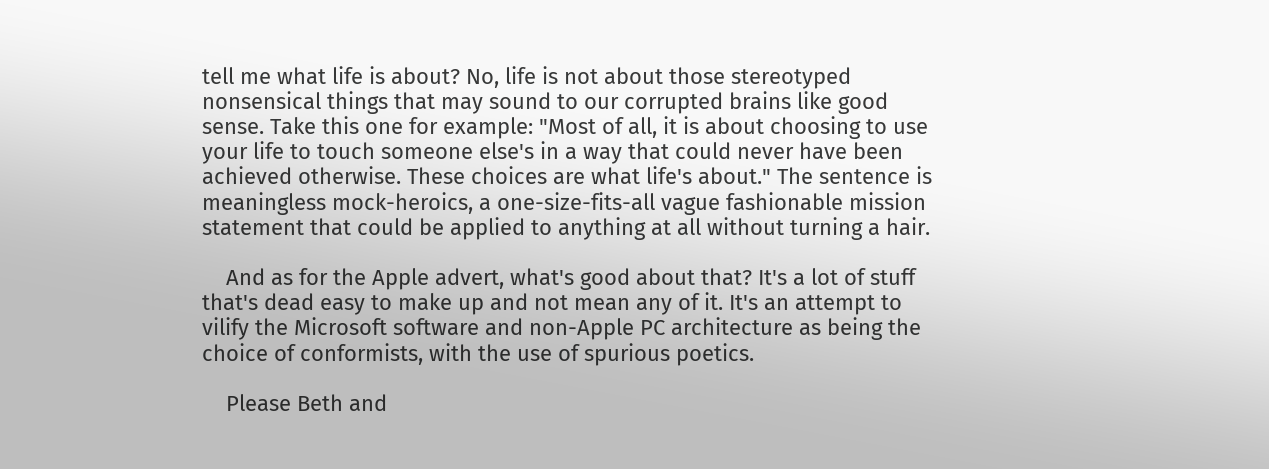tell me what life is about? No, life is not about those stereotyped nonsensical things that may sound to our corrupted brains like good sense. Take this one for example: "Most of all, it is about choosing to use your life to touch someone else's in a way that could never have been achieved otherwise. These choices are what life's about." The sentence is meaningless mock-heroics, a one-size-fits-all vague fashionable mission statement that could be applied to anything at all without turning a hair.

    And as for the Apple advert, what's good about that? It's a lot of stuff that's dead easy to make up and not mean any of it. It's an attempt to vilify the Microsoft software and non-Apple PC architecture as being the choice of conformists, with the use of spurious poetics.

    Please Beth and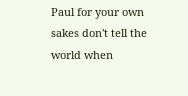Paul for your own sakes don't tell the world when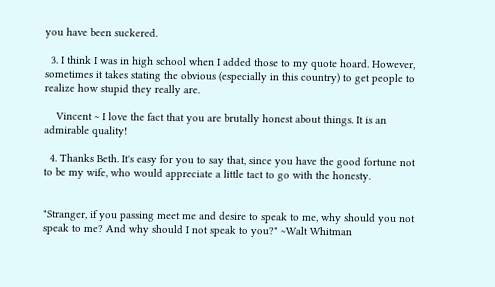you have been suckered.

  3. I think I was in high school when I added those to my quote hoard. However, sometimes it takes stating the obvious (especially in this country) to get people to realize how stupid they really are.

    Vincent ~ I love the fact that you are brutally honest about things. It is an admirable quality!

  4. Thanks Beth. It's easy for you to say that, since you have the good fortune not to be my wife, who would appreciate a little tact to go with the honesty.


"Stranger, if you passing meet me and desire to speak to me, why should you not speak to me? And why should I not speak to you?" ~Walt Whitman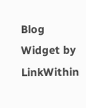Blog Widget by LinkWithin